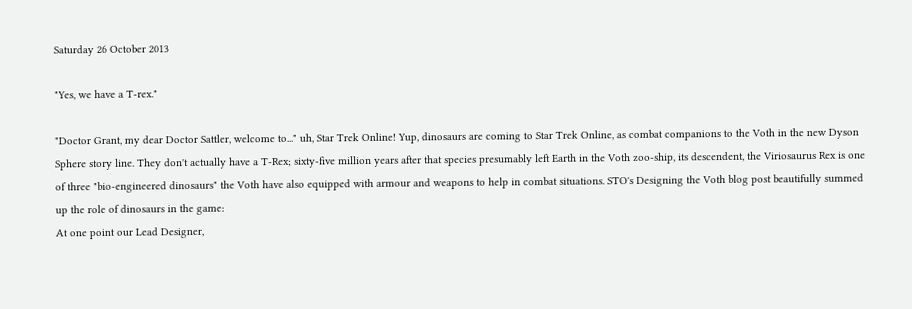Saturday 26 October 2013

"Yes, we have a T-rex."

"Doctor Grant, my dear Doctor Sattler, welcome to..." uh, Star Trek Online! Yup, dinosaurs are coming to Star Trek Online, as combat companions to the Voth in the new Dyson Sphere story line. They don't actually have a T-Rex; sixty-five million years after that species presumably left Earth in the Voth zoo-ship, its descendent, the Viriosaurus Rex is one of three "bio-engineered dinosaurs" the Voth have also equipped with armour and weapons to help in combat situations. STO's Designing the Voth blog post beautifully summed up the role of dinosaurs in the game:
At one point our Lead Designer,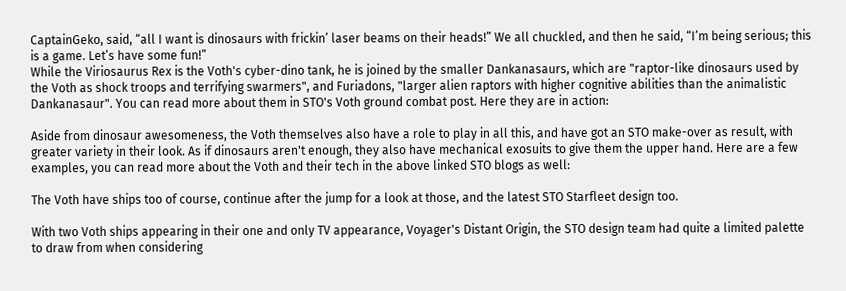CaptainGeko, said, “all I want is dinosaurs with frickin’ laser beams on their heads!” We all chuckled, and then he said, “I’m being serious; this is a game. Let’s have some fun!”
While the Viriosaurus Rex is the Voth's cyber-dino tank, he is joined by the smaller Dankanasaurs, which are "raptor-like dinosaurs used by the Voth as shock troops and terrifying swarmers", and Furiadons, "larger alien raptors with higher cognitive abilities than the animalistic Dankanasaur". You can read more about them in STO's Voth ground combat post. Here they are in action:

Aside from dinosaur awesomeness, the Voth themselves also have a role to play in all this, and have got an STO make-over as result, with greater variety in their look. As if dinosaurs aren't enough, they also have mechanical exosuits to give them the upper hand. Here are a few examples, you can read more about the Voth and their tech in the above linked STO blogs as well:

The Voth have ships too of course, continue after the jump for a look at those, and the latest STO Starfleet design too.

With two Voth ships appearing in their one and only TV appearance, Voyager's Distant Origin, the STO design team had quite a limited palette to draw from when considering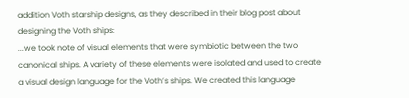addition Voth starship designs, as they described in their blog post about designing the Voth ships:
...we took note of visual elements that were symbiotic between the two canonical ships. A variety of these elements were isolated and used to create a visual design language for the Voth’s ships. We created this language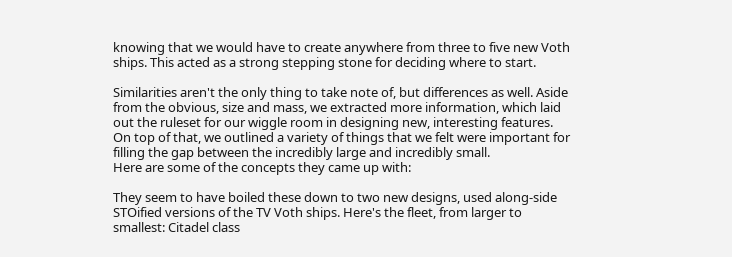knowing that we would have to create anywhere from three to five new Voth ships. This acted as a strong stepping stone for deciding where to start.

Similarities aren't the only thing to take note of, but differences as well. Aside from the obvious, size and mass, we extracted more information, which laid out the ruleset for our wiggle room in designing new, interesting features. On top of that, we outlined a variety of things that we felt were important for filling the gap between the incredibly large and incredibly small.
Here are some of the concepts they came up with:

They seem to have boiled these down to two new designs, used along-side STOified versions of the TV Voth ships. Here's the fleet, from larger to smallest: Citadel class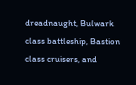dreadnaught, Bulwark class battleship, Bastion class cruisers, and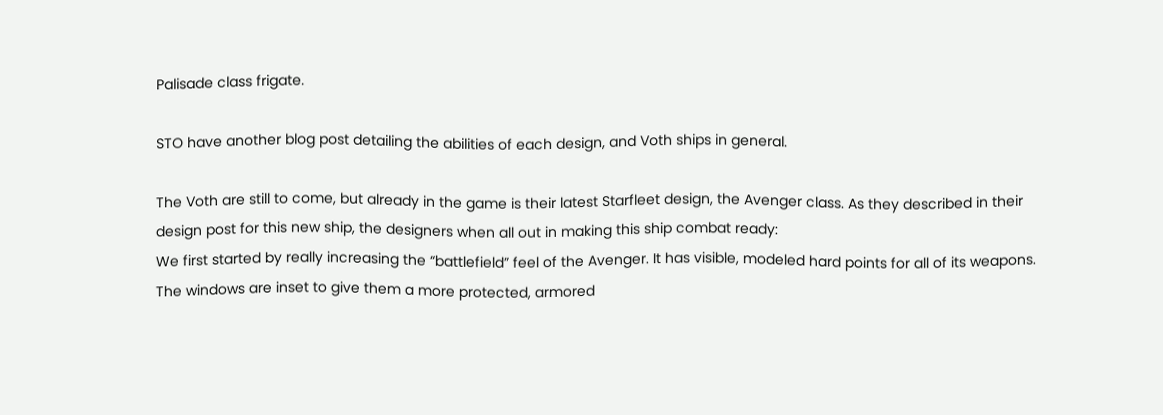Palisade class frigate.

STO have another blog post detailing the abilities of each design, and Voth ships in general.

The Voth are still to come, but already in the game is their latest Starfleet design, the Avenger class. As they described in their design post for this new ship, the designers when all out in making this ship combat ready:
We first started by really increasing the “battlefield” feel of the Avenger. It has visible, modeled hard points for all of its weapons. The windows are inset to give them a more protected, armored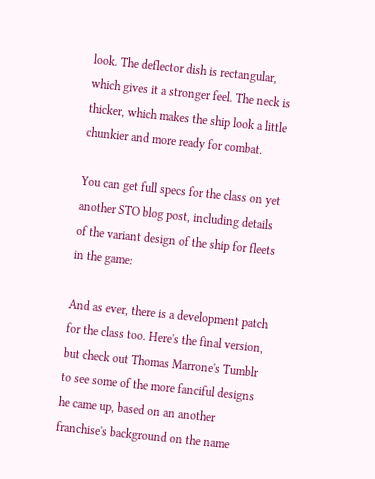look. The deflector dish is rectangular, which gives it a stronger feel. The neck is thicker, which makes the ship look a little chunkier and more ready for combat.

You can get full specs for the class on yet another STO blog post, including details of the variant design of the ship for fleets in the game:

And as ever, there is a development patch for the class too. Here's the final version, but check out Thomas Marrone's Tumblr to see some of the more fanciful designs he came up, based on an another franchise's background on the name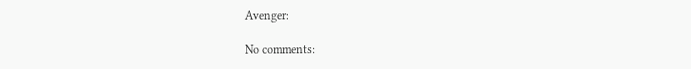Avenger:

No comments: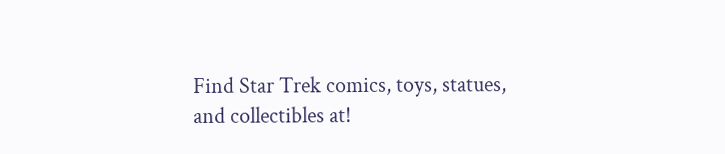Find Star Trek comics, toys, statues, and collectibles at!